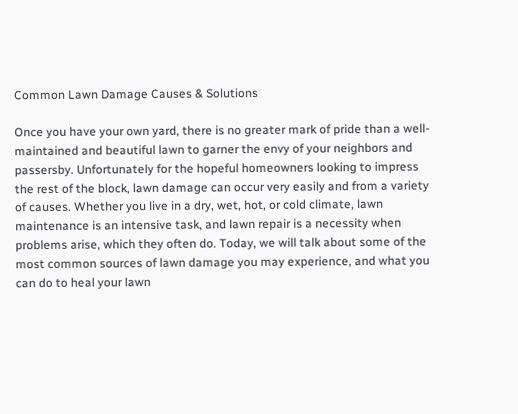Common Lawn Damage Causes & Solutions

Once you have your own yard, there is no greater mark of pride than a well-maintained and beautiful lawn to garner the envy of your neighbors and passersby. Unfortunately for the hopeful homeowners looking to impress the rest of the block, lawn damage can occur very easily and from a variety of causes. Whether you live in a dry, wet, hot, or cold climate, lawn maintenance is an intensive task, and lawn repair is a necessity when problems arise, which they often do. Today, we will talk about some of the most common sources of lawn damage you may experience, and what you can do to heal your lawn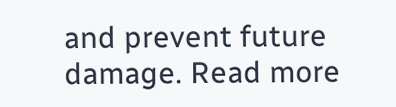and prevent future damage. Read more